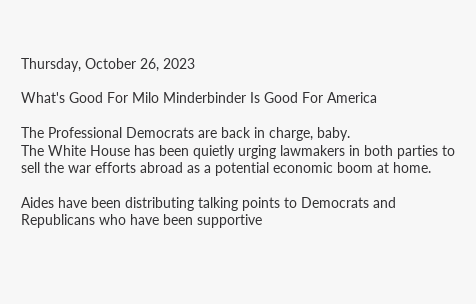Thursday, October 26, 2023

What's Good For Milo Minderbinder Is Good For America

The Professional Democrats are back in charge, baby.
The White House has been quietly urging lawmakers in both parties to sell the war efforts abroad as a potential economic boom at home.

Aides have been distributing talking points to Democrats and Republicans who have been supportive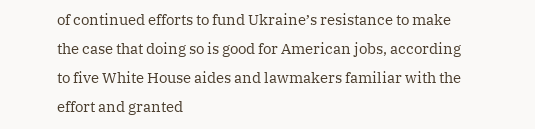of continued efforts to fund Ukraine’s resistance to make the case that doing so is good for American jobs, according to five White House aides and lawmakers familiar with the effort and granted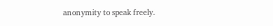anonymity to speak freely.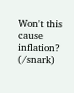Won't this cause inflation? (/snark)